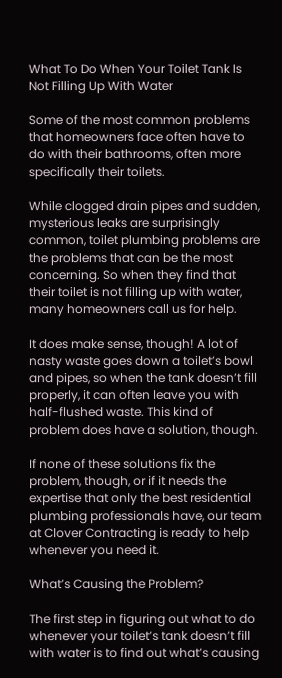What To Do When Your Toilet Tank Is Not Filling Up With Water

Some of the most common problems that homeowners face often have to do with their bathrooms, often more specifically their toilets.

While clogged drain pipes and sudden, mysterious leaks are surprisingly common, toilet plumbing problems are the problems that can be the most concerning. So when they find that their toilet is not filling up with water, many homeowners call us for help.

It does make sense, though! A lot of nasty waste goes down a toilet’s bowl and pipes, so when the tank doesn’t fill properly, it can often leave you with half-flushed waste. This kind of problem does have a solution, though.

If none of these solutions fix the problem, though, or if it needs the expertise that only the best residential plumbing professionals have, our team at Clover Contracting is ready to help whenever you need it.

What’s Causing the Problem?

The first step in figuring out what to do whenever your toilet’s tank doesn’t fill with water is to find out what’s causing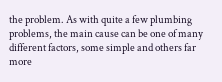the problem. As with quite a few plumbing problems, the main cause can be one of many different factors, some simple and others far more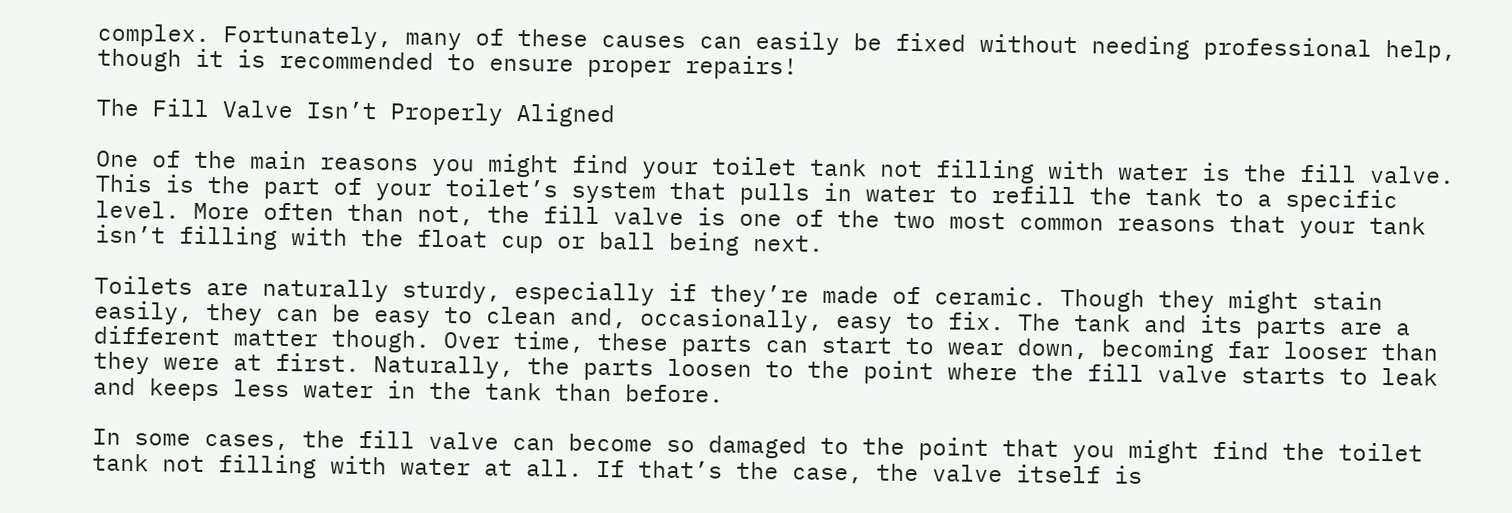complex. Fortunately, many of these causes can easily be fixed without needing professional help, though it is recommended to ensure proper repairs!

The Fill Valve Isn’t Properly Aligned

One of the main reasons you might find your toilet tank not filling with water is the fill valve. This is the part of your toilet’s system that pulls in water to refill the tank to a specific level. More often than not, the fill valve is one of the two most common reasons that your tank isn’t filling with the float cup or ball being next.

Toilets are naturally sturdy, especially if they’re made of ceramic. Though they might stain easily, they can be easy to clean and, occasionally, easy to fix. The tank and its parts are a different matter though. Over time, these parts can start to wear down, becoming far looser than they were at first. Naturally, the parts loosen to the point where the fill valve starts to leak and keeps less water in the tank than before.

In some cases, the fill valve can become so damaged to the point that you might find the toilet tank not filling with water at all. If that’s the case, the valve itself is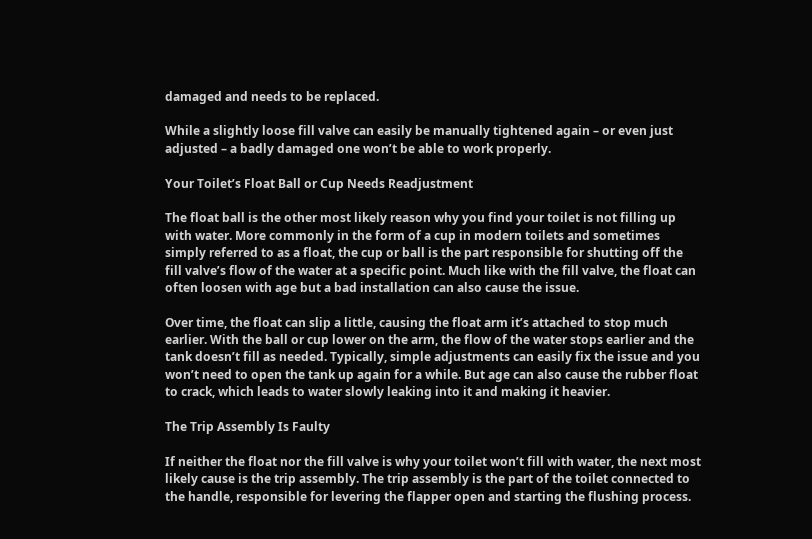damaged and needs to be replaced.

While a slightly loose fill valve can easily be manually tightened again – or even just adjusted – a badly damaged one won’t be able to work properly.

Your Toilet’s Float Ball or Cup Needs Readjustment

The float ball is the other most likely reason why you find your toilet is not filling up with water. More commonly in the form of a cup in modern toilets and sometimes simply referred to as a float, the cup or ball is the part responsible for shutting off the fill valve’s flow of the water at a specific point. Much like with the fill valve, the float can often loosen with age but a bad installation can also cause the issue.

Over time, the float can slip a little, causing the float arm it’s attached to stop much earlier. With the ball or cup lower on the arm, the flow of the water stops earlier and the tank doesn’t fill as needed. Typically, simple adjustments can easily fix the issue and you won’t need to open the tank up again for a while. But age can also cause the rubber float to crack, which leads to water slowly leaking into it and making it heavier.

The Trip Assembly Is Faulty

If neither the float nor the fill valve is why your toilet won’t fill with water, the next most likely cause is the trip assembly. The trip assembly is the part of the toilet connected to the handle, responsible for levering the flapper open and starting the flushing process.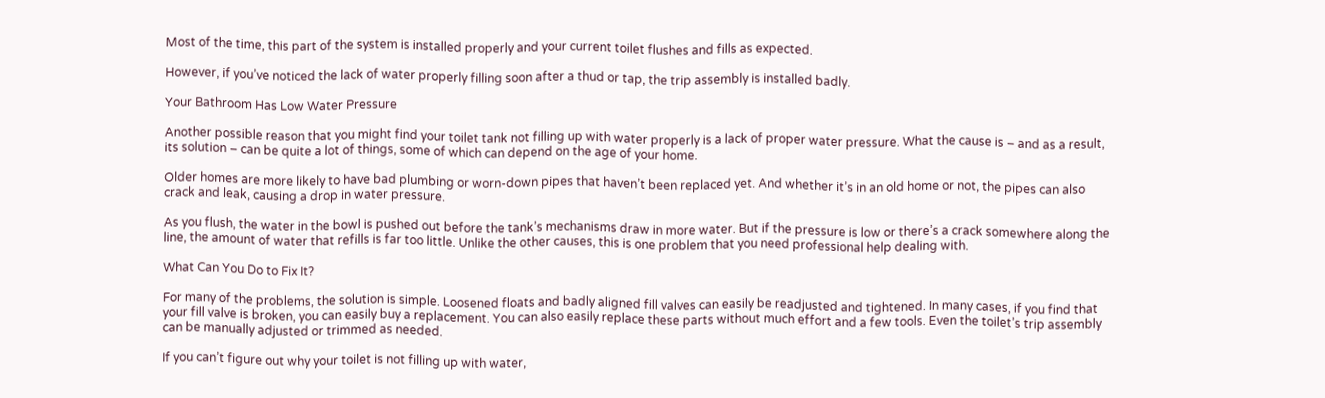Most of the time, this part of the system is installed properly and your current toilet flushes and fills as expected.

However, if you’ve noticed the lack of water properly filling soon after a thud or tap, the trip assembly is installed badly.

Your Bathroom Has Low Water Pressure

Another possible reason that you might find your toilet tank not filling up with water properly is a lack of proper water pressure. What the cause is – and as a result, its solution – can be quite a lot of things, some of which can depend on the age of your home.

Older homes are more likely to have bad plumbing or worn-down pipes that haven’t been replaced yet. And whether it’s in an old home or not, the pipes can also crack and leak, causing a drop in water pressure.

As you flush, the water in the bowl is pushed out before the tank’s mechanisms draw in more water. But if the pressure is low or there’s a crack somewhere along the line, the amount of water that refills is far too little. Unlike the other causes, this is one problem that you need professional help dealing with.

What Can You Do to Fix It?

For many of the problems, the solution is simple. Loosened floats and badly aligned fill valves can easily be readjusted and tightened. In many cases, if you find that your fill valve is broken, you can easily buy a replacement. You can also easily replace these parts without much effort and a few tools. Even the toilet’s trip assembly can be manually adjusted or trimmed as needed.

If you can’t figure out why your toilet is not filling up with water,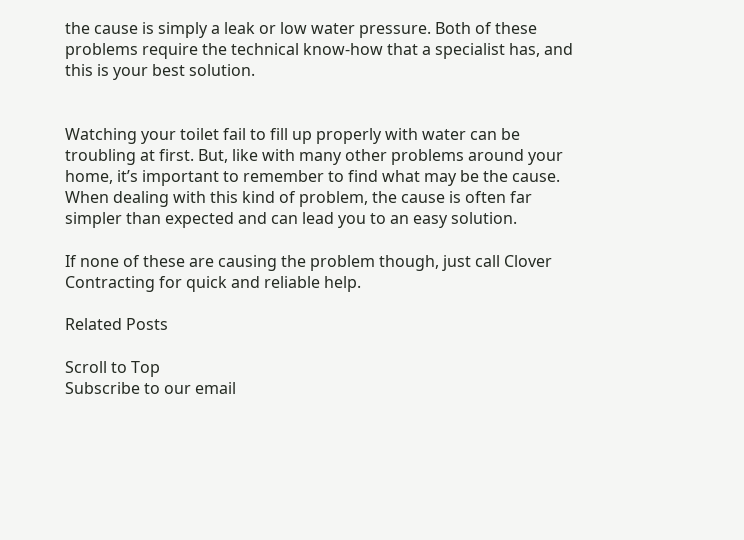the cause is simply a leak or low water pressure. Both of these problems require the technical know-how that a specialist has, and this is your best solution.


Watching your toilet fail to fill up properly with water can be troubling at first. But, like with many other problems around your home, it’s important to remember to find what may be the cause. When dealing with this kind of problem, the cause is often far simpler than expected and can lead you to an easy solution.

If none of these are causing the problem though, just call Clover Contracting for quick and reliable help.

Related Posts

Scroll to Top
Subscribe to our email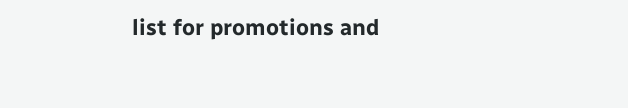list for promotions and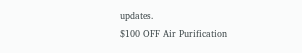updates.
$100 OFF Air Purification